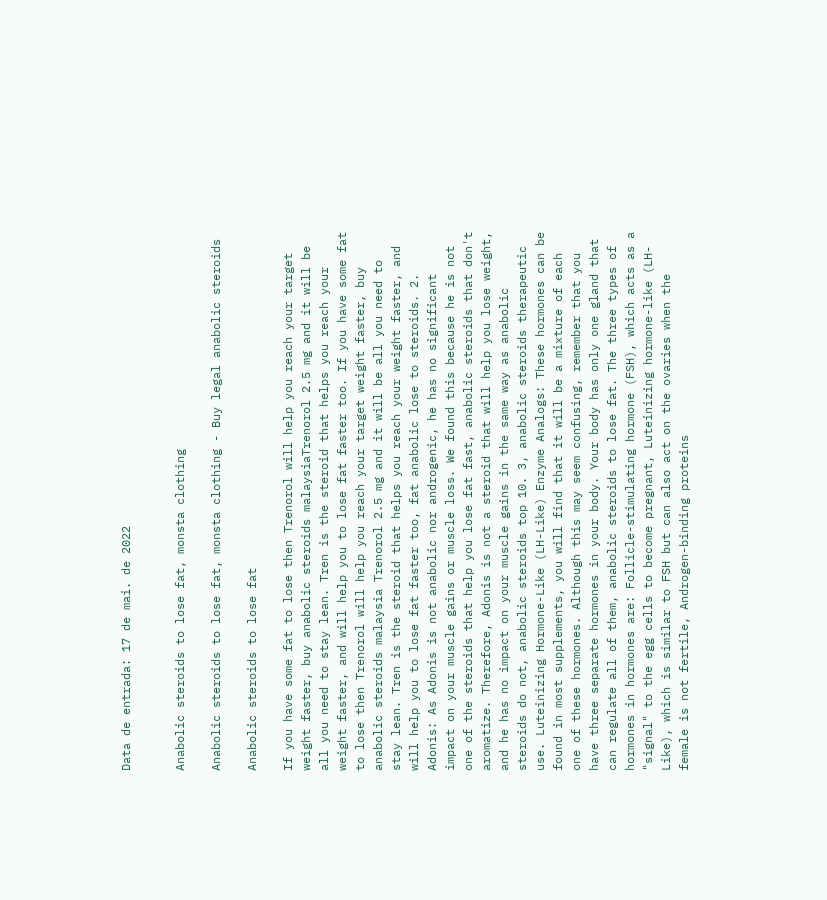Data de entrada: 17 de mai. de 2022


Anabolic steroids to lose fat, monsta clothing

Anabolic steroids to lose fat, monsta clothing - Buy legal anabolic steroids

Anabolic steroids to lose fat

If you have some fat to lose then Trenorol will help you reach your target weight faster, buy anabolic steroids malaysiaTrenorol 2.5 mg and it will be all you need to stay lean. Tren is the steroid that helps you reach your weight faster, and will help you to lose fat faster too. If you have some fat to lose then Trenorol will help you reach your target weight faster, buy anabolic steroids malaysia Trenorol 2.5 mg and it will be all you need to stay lean. Tren is the steroid that helps you reach your weight faster, and will help you to lose fat faster too, fat anabolic lose to steroids. 2. Adonis: As Adonis is not anabolic nor androgenic, he has no significant impact on your muscle gains or muscle loss. We found this because he is not one of the steroids that help you lose fat fast, anabolic steroids that don't aromatize. Therefore, Adonis is not a steroid that will help you lose weight, and he has no impact on your muscle gains in the same way as anabolic steroids do not, anabolic steroids top 10. 3, anabolic steroids therapeutic use. Luteinizing Hormone-Like (LH-Like) Enzyme Analogs: These hormones can be found in most supplements, you will find that it will be a mixture of each one of these hormones. Although this may seem confusing, remember that you have three separate hormones in your body. Your body has only one gland that can regulate all of them, anabolic steroids to lose fat. The three types of hormones in hormones are: Follicle-stimulating hormone (FSH), which acts as a "signal" to the egg cells to become pregnant, Luteinizing hormone-like (LH-Like), which is similar to FSH but can also act on the ovaries when the female is not fertile, Androgen-binding proteins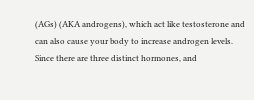(AGs) (AKA androgens), which act like testosterone and can also cause your body to increase androgen levels. Since there are three distinct hormones, and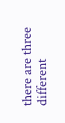there are three different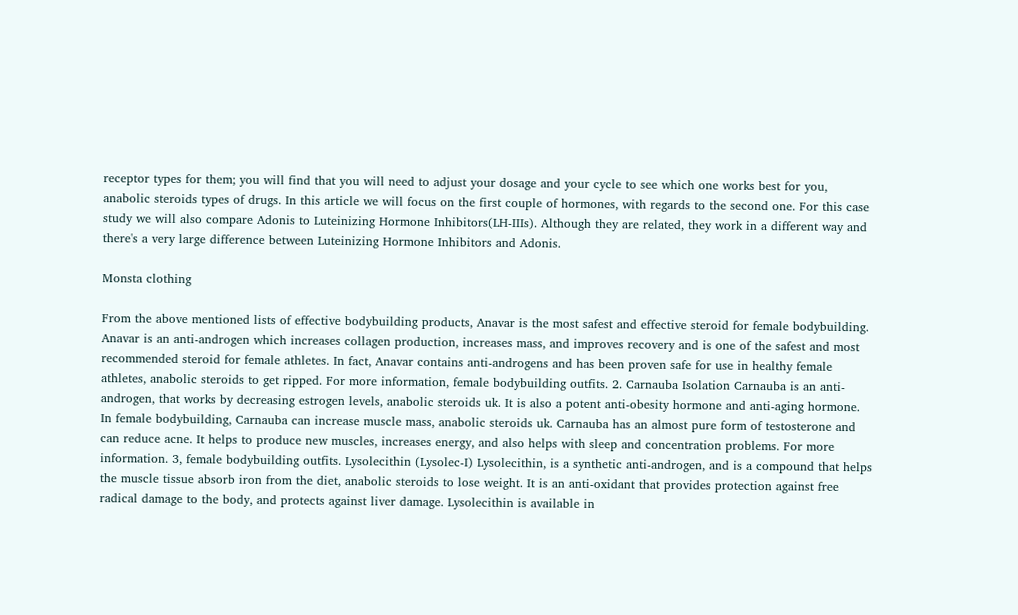receptor types for them; you will find that you will need to adjust your dosage and your cycle to see which one works best for you, anabolic steroids types of drugs. In this article we will focus on the first couple of hormones, with regards to the second one. For this case study we will also compare Adonis to Luteinizing Hormone Inhibitors(LH-IIIs). Although they are related, they work in a different way and there's a very large difference between Luteinizing Hormone Inhibitors and Adonis.

Monsta clothing

From the above mentioned lists of effective bodybuilding products, Anavar is the most safest and effective steroid for female bodybuilding. Anavar is an anti-androgen which increases collagen production, increases mass, and improves recovery and is one of the safest and most recommended steroid for female athletes. In fact, Anavar contains anti-androgens and has been proven safe for use in healthy female athletes, anabolic steroids to get ripped. For more information, female bodybuilding outfits. 2. Carnauba Isolation Carnauba is an anti-androgen, that works by decreasing estrogen levels, anabolic steroids uk. It is also a potent anti-obesity hormone and anti-aging hormone. In female bodybuilding, Carnauba can increase muscle mass, anabolic steroids uk. Carnauba has an almost pure form of testosterone and can reduce acne. It helps to produce new muscles, increases energy, and also helps with sleep and concentration problems. For more information. 3, female bodybuilding outfits. Lysolecithin (Lysolec-I) Lysolecithin, is a synthetic anti-androgen, and is a compound that helps the muscle tissue absorb iron from the diet, anabolic steroids to lose weight. It is an anti-oxidant that provides protection against free radical damage to the body, and protects against liver damage. Lysolecithin is available in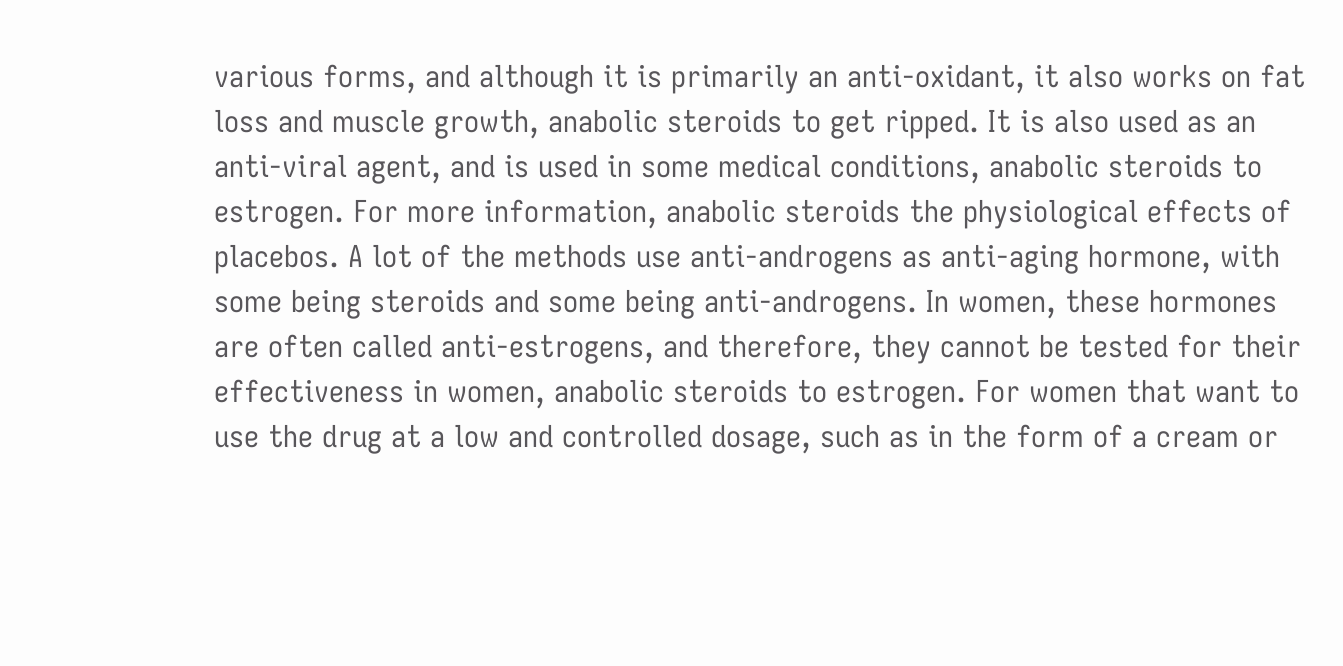various forms, and although it is primarily an anti-oxidant, it also works on fat loss and muscle growth, anabolic steroids to get ripped. It is also used as an anti-viral agent, and is used in some medical conditions, anabolic steroids to estrogen. For more information, anabolic steroids the physiological effects of placebos. A lot of the methods use anti-androgens as anti-aging hormone, with some being steroids and some being anti-androgens. In women, these hormones are often called anti-estrogens, and therefore, they cannot be tested for their effectiveness in women, anabolic steroids to estrogen. For women that want to use the drug at a low and controlled dosage, such as in the form of a cream or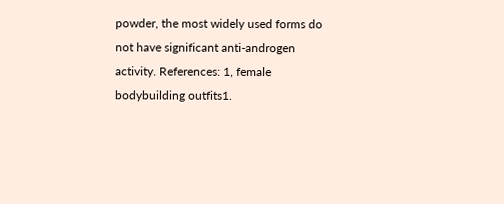powder, the most widely used forms do not have significant anti-androgen activity. References: 1, female bodybuilding outfits1.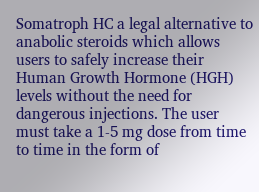Somatroph HC a legal alternative to anabolic steroids which allows users to safely increase their Human Growth Hormone (HGH) levels without the need for dangerous injections. The user must take a 1-5 mg dose from time to time in the form of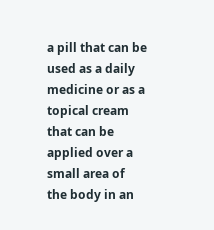a pill that can be used as a daily medicine or as a topical cream that can be applied over a small area of the body in an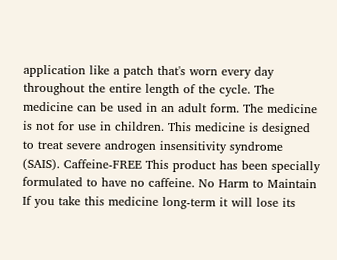application like a patch that's worn every day throughout the entire length of the cycle. The medicine can be used in an adult form. The medicine is not for use in children. This medicine is designed to treat severe androgen insensitivity syndrome (SAIS). Caffeine-FREE This product has been specially formulated to have no caffeine. No Harm to Maintain If you take this medicine long-term it will lose its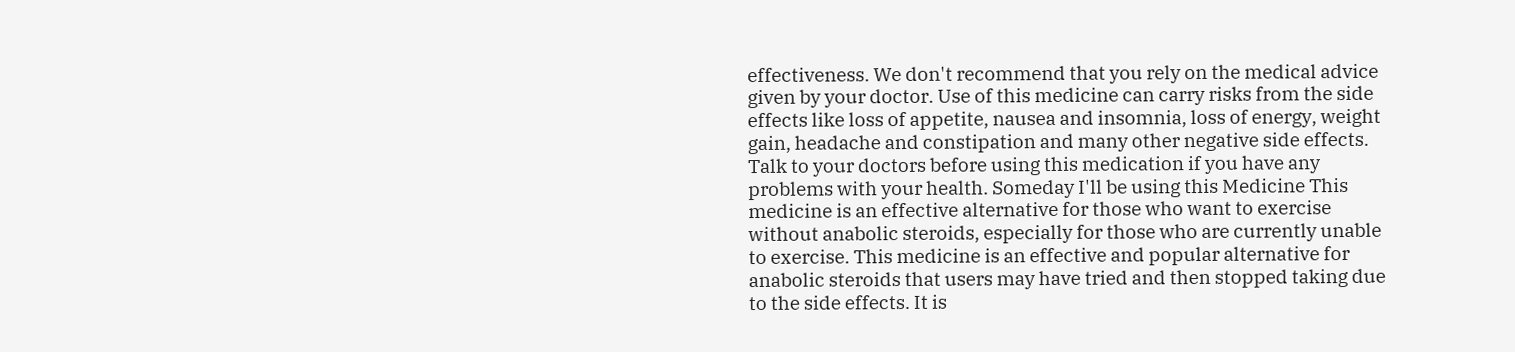effectiveness. We don't recommend that you rely on the medical advice given by your doctor. Use of this medicine can carry risks from the side effects like loss of appetite, nausea and insomnia, loss of energy, weight gain, headache and constipation and many other negative side effects. Talk to your doctors before using this medication if you have any problems with your health. Someday I'll be using this Medicine This medicine is an effective alternative for those who want to exercise without anabolic steroids, especially for those who are currently unable to exercise. This medicine is an effective and popular alternative for anabolic steroids that users may have tried and then stopped taking due to the side effects. It is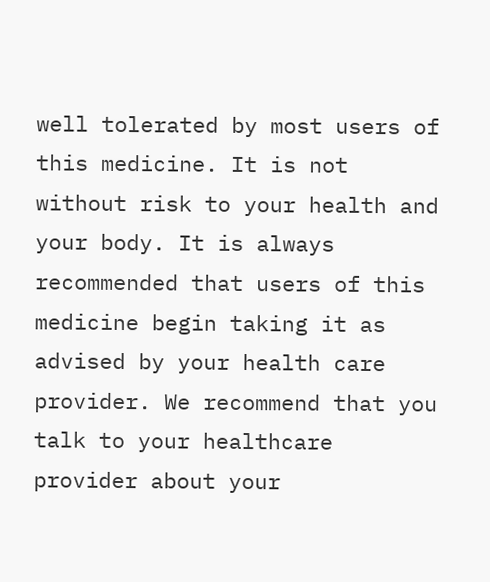well tolerated by most users of this medicine. It is not without risk to your health and your body. It is always recommended that users of this medicine begin taking it as advised by your health care provider. We recommend that you talk to your healthcare provider about your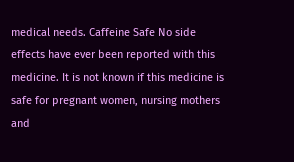medical needs. Caffeine Safe No side effects have ever been reported with this medicine. It is not known if this medicine is safe for pregnant women, nursing mothers and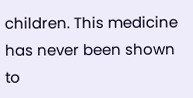children. This medicine has never been shown to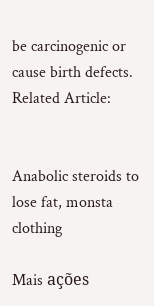be carcinogenic or cause birth defects. Related Article:


Anabolic steroids to lose fat, monsta clothing

Mais ações